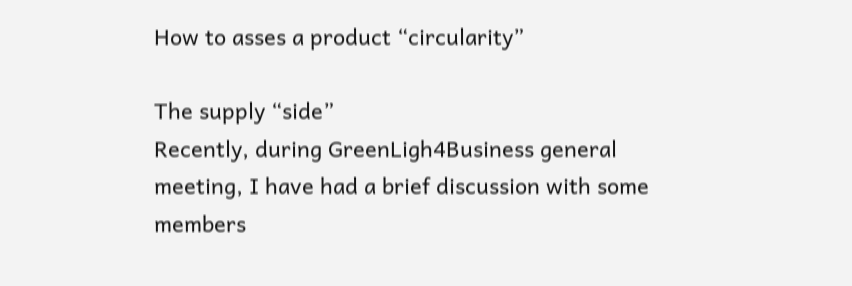How to asses a product “circularity”

The supply “side”
Recently, during GreenLigh4Business general meeting, I have had a brief discussion with some members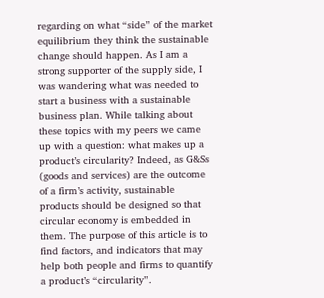regarding on what “side” of the market equilibrium they think the sustainable change should happen. As I am a strong supporter of the supply side, I was wandering what was needed to start a business with a sustainable business plan. While talking about these topics with my peers we came up with a question: what makes up a product’s circularity? Indeed, as G&Ss (goods and services) are the outcome of a firm’s activity, sustainable products should be designed so that circular economy is embedded in them. The purpose of this article is to find factors, and indicators that may help both people and firms to quantify a product’s “circularity”.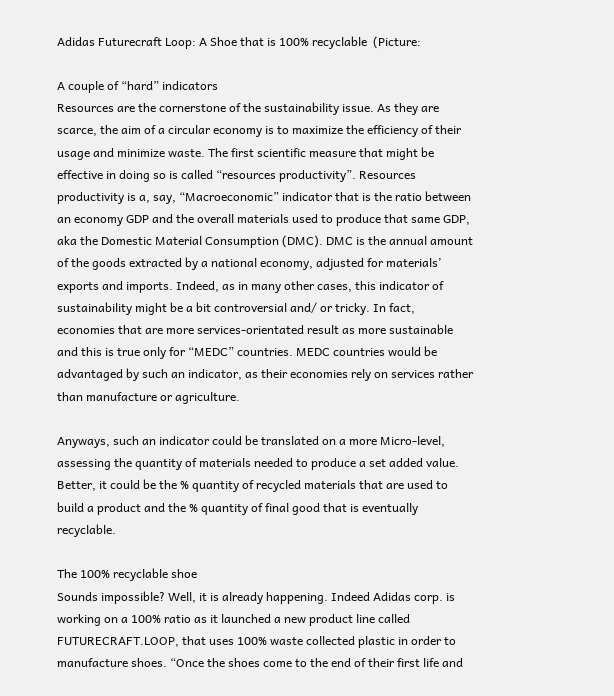Adidas Futurecraft Loop: A Shoe that is 100% recyclable  (Picture:

A couple of “hard” indicators
Resources are the cornerstone of the sustainability issue. As they are scarce, the aim of a circular economy is to maximize the efficiency of their usage and minimize waste. The first scientific measure that might be effective in doing so is called “resources productivity”. Resources productivity is a, say, “Macroeconomic” indicator that is the ratio between an economy GDP and the overall materials used to produce that same GDP, aka the Domestic Material Consumption (DMC). DMC is the annual amount of the goods extracted by a national economy, adjusted for materials’ exports and imports. Indeed, as in many other cases, this indicator of sustainability might be a bit controversial and/ or tricky. In fact, economies that are more services-orientated result as more sustainable and this is true only for “MEDC” countries. MEDC countries would be advantaged by such an indicator, as their economies rely on services rather than manufacture or agriculture.

Anyways, such an indicator could be translated on a more Micro-level, assessing the quantity of materials needed to produce a set added value. Better, it could be the % quantity of recycled materials that are used to build a product and the % quantity of final good that is eventually recyclable.

The 100% recyclable shoe
Sounds impossible? Well, it is already happening. Indeed Adidas corp. is working on a 100% ratio as it launched a new product line called FUTURECRAFT.LOOP, that uses 100% waste collected plastic in order to manufacture shoes. “Once the shoes come to the end of their first life and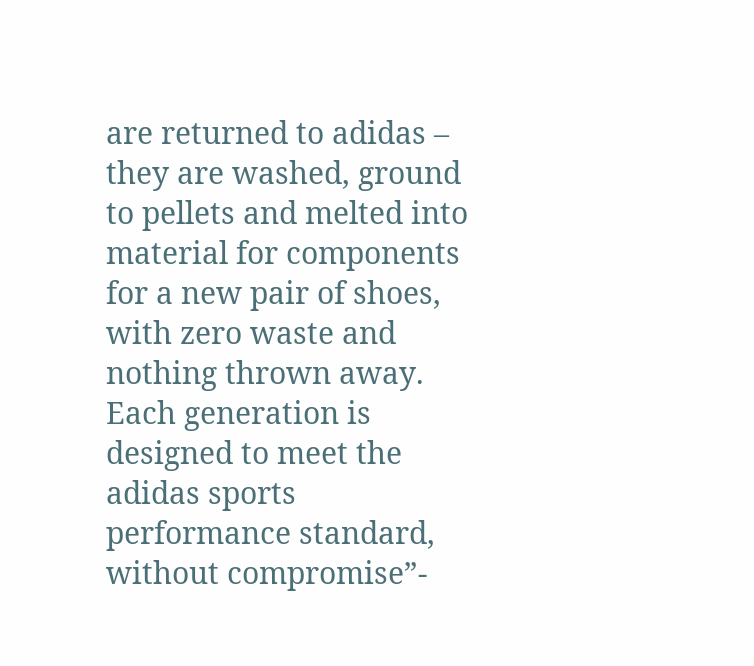are returned to adidas – they are washed, ground to pellets and melted into material for components for a new pair of shoes, with zero waste and nothing thrown away. Each generation is designed to meet the adidas sports performance standard, without compromise”-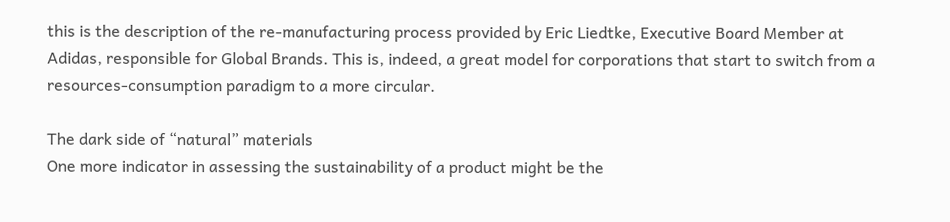this is the description of the re-manufacturing process provided by Eric Liedtke, Executive Board Member at Adidas, responsible for Global Brands. This is, indeed, a great model for corporations that start to switch from a resources-consumption paradigm to a more circular.

The dark side of “natural” materials
One more indicator in assessing the sustainability of a product might be the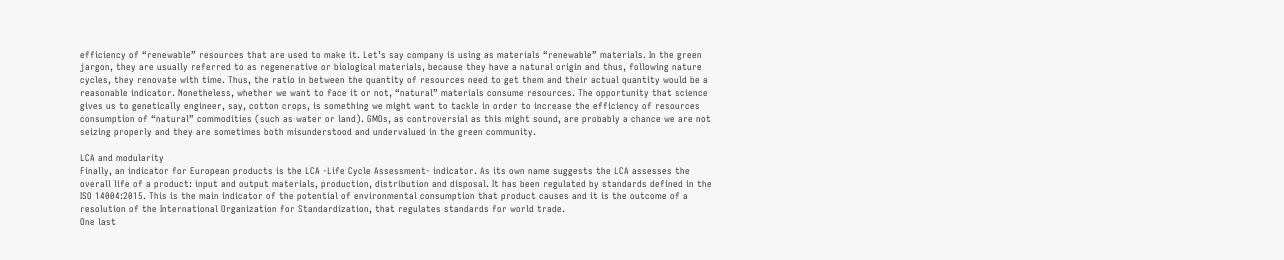efficiency of “renewable” resources that are used to make it. Let’s say company is using as materials “renewable” materials. In the green jargon, they are usually referred to as regenerative or biological materials, because they have a natural origin and thus, following nature cycles, they renovate with time. Thus, the ratio in between the quantity of resources need to get them and their actual quantity would be a reasonable indicator. Nonetheless, whether we want to face it or not, “natural” materials consume resources. The opportunity that science gives us to genetically engineer, say, cotton crops, is something we might want to tackle in order to increase the efficiency of resources consumption of “natural” commodities (such as water or land). GMOs, as controversial as this might sound, are probably a chance we are not seizing properly and they are sometimes both misunderstood and undervalued in the green community.

LCA and modularity
Finally, an indicator for European products is the LCA -Life Cycle Assessment- indicator. As its own name suggests the LCA assesses the overall life of a product: input and output materials, production, distribution and disposal. It has been regulated by standards defined in the ISO 14004:2015. This is the main indicator of the potential of environmental consumption that product causes and it is the outcome of a resolution of the International Organization for Standardization, that regulates standards for world trade.
One last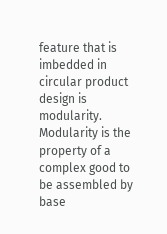feature that is imbedded in circular product design is modularity. Modularity is the property of a complex good to be assembled by base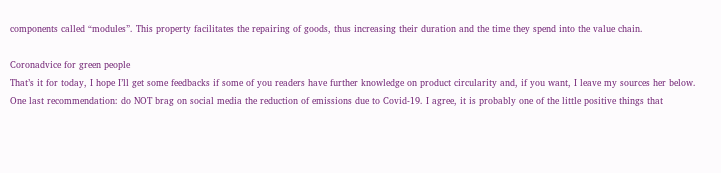components called “modules”. This property facilitates the repairing of goods, thus increasing their duration and the time they spend into the value chain.

Coronadvice for green people
That’s it for today, I hope I’ll get some feedbacks if some of you readers have further knowledge on product circularity and, if you want, I leave my sources her below. One last recommendation: do NOT brag on social media the reduction of emissions due to Covid-19. I agree, it is probably one of the little positive things that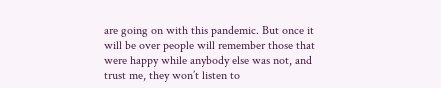are going on with this pandemic. But once it will be over people will remember those that were happy while anybody else was not, and trust me, they won’t listen to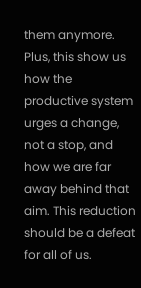them anymore. Plus, this show us how the productive system urges a change, not a stop, and how we are far away behind that aim. This reduction should be a defeat for all of us.